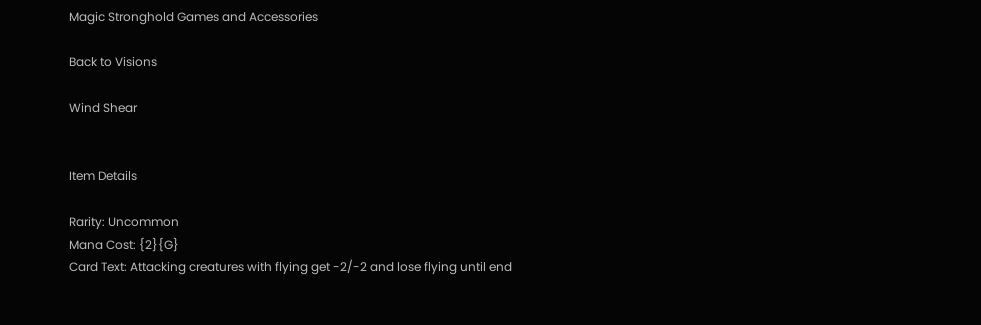Magic Stronghold Games and Accessories

Back to Visions

Wind Shear


Item Details

Rarity: Uncommon
Mana Cost: {2}{G}
Card Text: Attacking creatures with flying get -2/-2 and lose flying until end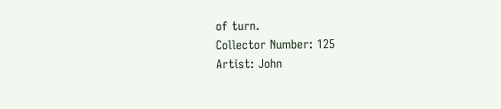of turn.
Collector Number: 125
Artist: John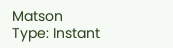Matson
Type: Instant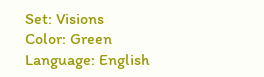Set: Visions
Color: Green
Language: English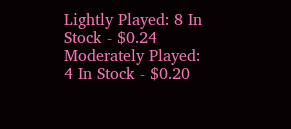Lightly Played: 8 In Stock - $0.24
Moderately Played: 4 In Stock - $0.20